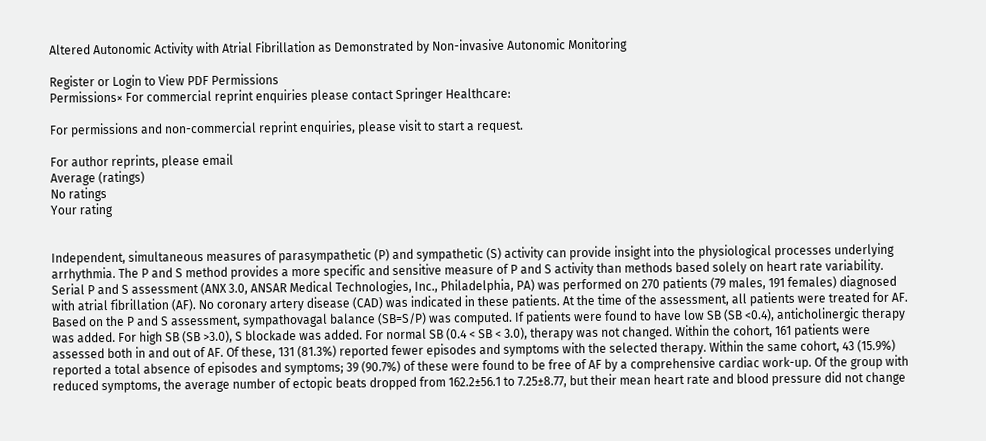Altered Autonomic Activity with Atrial Fibrillation as Demonstrated by Non-invasive Autonomic Monitoring

Register or Login to View PDF Permissions
Permissions× For commercial reprint enquiries please contact Springer Healthcare:

For permissions and non-commercial reprint enquiries, please visit to start a request.

For author reprints, please email
Average (ratings)
No ratings
Your rating


Independent, simultaneous measures of parasympathetic (P) and sympathetic (S) activity can provide insight into the physiological processes underlying arrhythmia. The P and S method provides a more specific and sensitive measure of P and S activity than methods based solely on heart rate variability. Serial P and S assessment (ANX 3.0, ANSAR Medical Technologies, Inc., Philadelphia, PA) was performed on 270 patients (79 males, 191 females) diagnosed with atrial fibrillation (AF). No coronary artery disease (CAD) was indicated in these patients. At the time of the assessment, all patients were treated for AF. Based on the P and S assessment, sympathovagal balance (SB=S/P) was computed. If patients were found to have low SB (SB <0.4), anticholinergic therapy was added. For high SB (SB >3.0), S blockade was added. For normal SB (0.4 < SB < 3.0), therapy was not changed. Within the cohort, 161 patients were assessed both in and out of AF. Of these, 131 (81.3%) reported fewer episodes and symptoms with the selected therapy. Within the same cohort, 43 (15.9%) reported a total absence of episodes and symptoms; 39 (90.7%) of these were found to be free of AF by a comprehensive cardiac work-up. Of the group with reduced symptoms, the average number of ectopic beats dropped from 162.2±56.1 to 7.25±8.77, but their mean heart rate and blood pressure did not change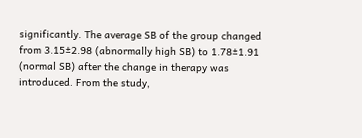significantly. The average SB of the group changed from 3.15±2.98 (abnormally high SB) to 1.78±1.91 (normal SB) after the change in therapy was introduced. From the study,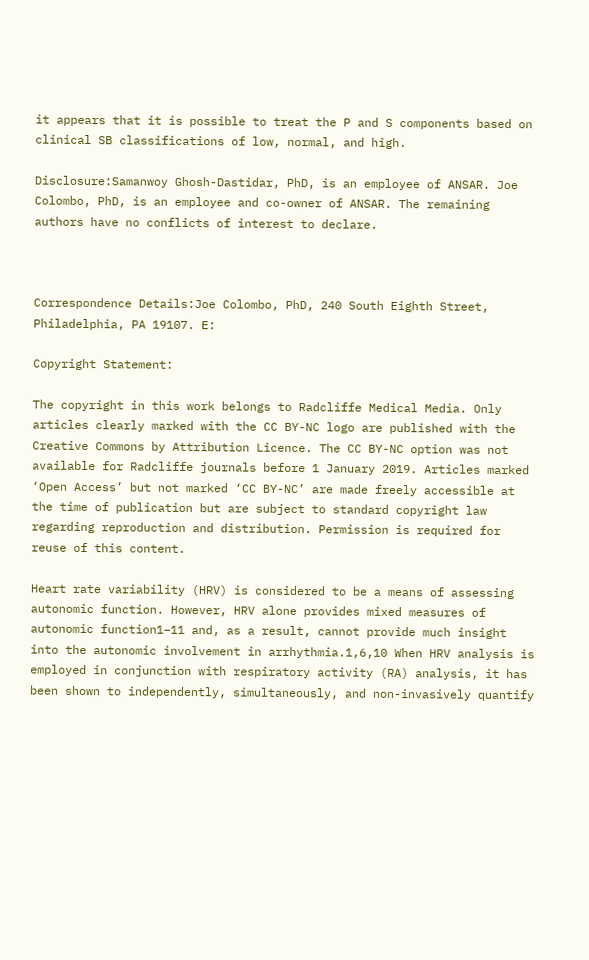it appears that it is possible to treat the P and S components based on clinical SB classifications of low, normal, and high.

Disclosure:Samanwoy Ghosh-Dastidar, PhD, is an employee of ANSAR. Joe Colombo, PhD, is an employee and co-owner of ANSAR. The remaining authors have no conflicts of interest to declare.



Correspondence Details:Joe Colombo, PhD, 240 South Eighth Street, Philadelphia, PA 19107. E:

Copyright Statement:

The copyright in this work belongs to Radcliffe Medical Media. Only articles clearly marked with the CC BY-NC logo are published with the Creative Commons by Attribution Licence. The CC BY-NC option was not available for Radcliffe journals before 1 January 2019. Articles marked ‘Open Access’ but not marked ‘CC BY-NC’ are made freely accessible at the time of publication but are subject to standard copyright law regarding reproduction and distribution. Permission is required for reuse of this content.

Heart rate variability (HRV) is considered to be a means of assessing autonomic function. However, HRV alone provides mixed measures of autonomic function1–11 and, as a result, cannot provide much insight into the autonomic involvement in arrhythmia.1,6,10 When HRV analysis is employed in conjunction with respiratory activity (RA) analysis, it has been shown to independently, simultaneously, and non-invasively quantify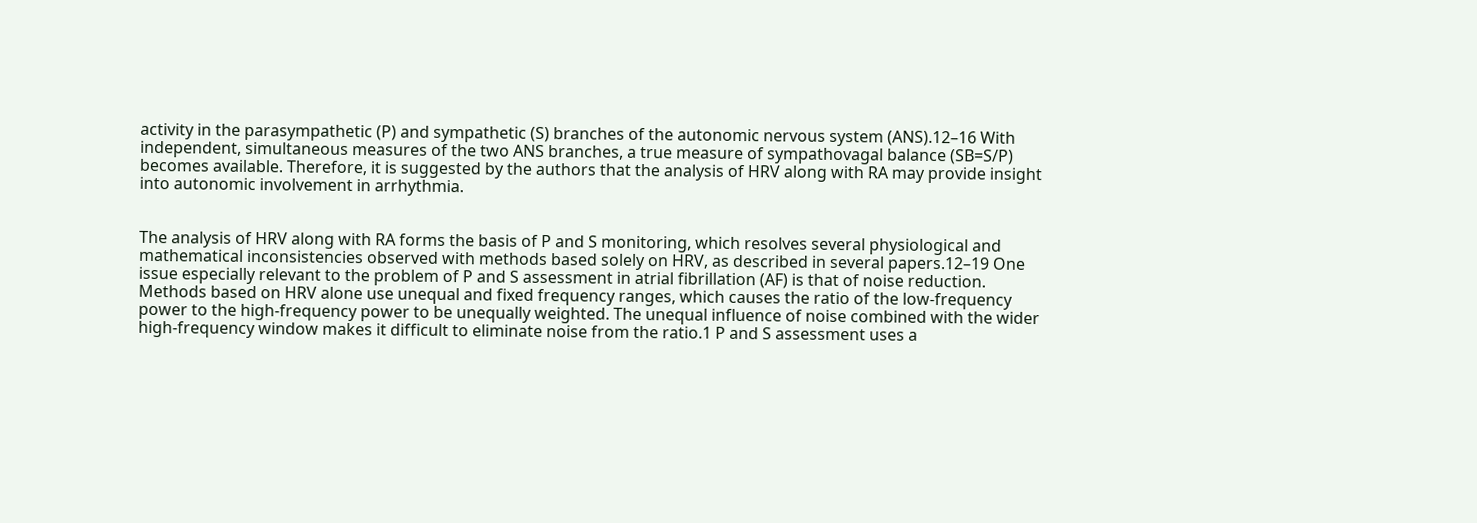activity in the parasympathetic (P) and sympathetic (S) branches of the autonomic nervous system (ANS).12–16 With independent, simultaneous measures of the two ANS branches, a true measure of sympathovagal balance (SB=S/P) becomes available. Therefore, it is suggested by the authors that the analysis of HRV along with RA may provide insight into autonomic involvement in arrhythmia.


The analysis of HRV along with RA forms the basis of P and S monitoring, which resolves several physiological and mathematical inconsistencies observed with methods based solely on HRV, as described in several papers.12–19 One issue especially relevant to the problem of P and S assessment in atrial fibrillation (AF) is that of noise reduction. Methods based on HRV alone use unequal and fixed frequency ranges, which causes the ratio of the low-frequency power to the high-frequency power to be unequally weighted. The unequal influence of noise combined with the wider high-frequency window makes it difficult to eliminate noise from the ratio.1 P and S assessment uses a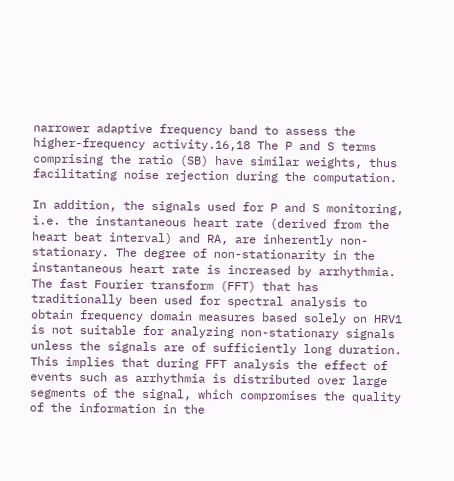narrower adaptive frequency band to assess the higher-frequency activity.16,18 The P and S terms comprising the ratio (SB) have similar weights, thus facilitating noise rejection during the computation.

In addition, the signals used for P and S monitoring, i.e. the instantaneous heart rate (derived from the heart beat interval) and RA, are inherently non-stationary. The degree of non-stationarity in the instantaneous heart rate is increased by arrhythmia. The fast Fourier transform (FFT) that has traditionally been used for spectral analysis to obtain frequency domain measures based solely on HRV1 is not suitable for analyzing non-stationary signals unless the signals are of sufficiently long duration. This implies that during FFT analysis the effect of events such as arrhythmia is distributed over large segments of the signal, which compromises the quality of the information in the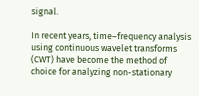signal.

In recent years, time–frequency analysis using continuous wavelet transforms (CWT) have become the method of choice for analyzing non-stationary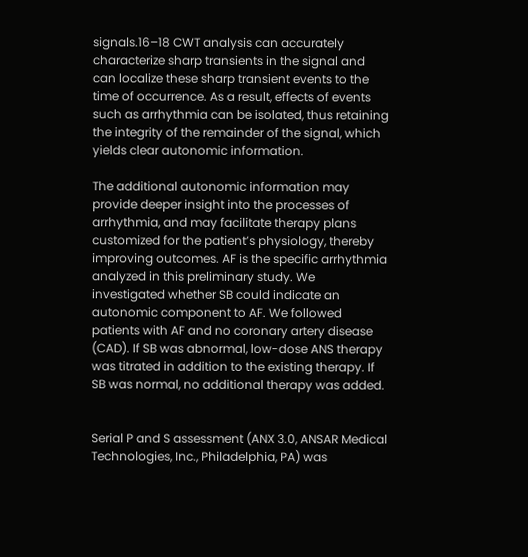signals.16–18 CWT analysis can accurately characterize sharp transients in the signal and can localize these sharp transient events to the time of occurrence. As a result, effects of events such as arrhythmia can be isolated, thus retaining the integrity of the remainder of the signal, which yields clear autonomic information.

The additional autonomic information may provide deeper insight into the processes of arrhythmia, and may facilitate therapy plans customized for the patient’s physiology, thereby improving outcomes. AF is the specific arrhythmia analyzed in this preliminary study. We investigated whether SB could indicate an autonomic component to AF. We followed patients with AF and no coronary artery disease (CAD). If SB was abnormal, low-dose ANS therapy was titrated in addition to the existing therapy. If SB was normal, no additional therapy was added.


Serial P and S assessment (ANX 3.0, ANSAR Medical Technologies, Inc., Philadelphia, PA) was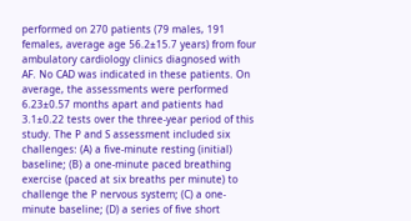performed on 270 patients (79 males, 191 females, average age 56.2±15.7 years) from four ambulatory cardiology clinics diagnosed with AF. No CAD was indicated in these patients. On average, the assessments were performed 6.23±0.57 months apart and patients had 3.1±0.22 tests over the three-year period of this study. The P and S assessment included six challenges: (A) a five-minute resting (initial) baseline; (B) a one-minute paced breathing exercise (paced at six breaths per minute) to challenge the P nervous system; (C) a one-minute baseline; (D) a series of five short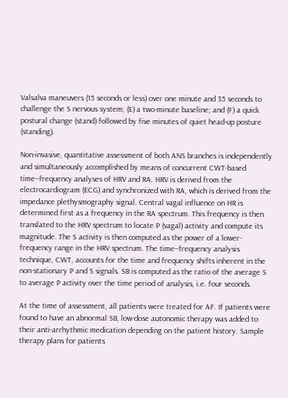Valsalva maneuvers (15 seconds or less) over one minute and 35 seconds to challenge the S nervous system; (E) a two-minute baseline; and (F) a quick postural change (stand) followed by five minutes of quiet head-up posture (standing).

Non-invasive, quantitative assessment of both ANS branches is independently and simultaneously accomplished by means of concurrent CWT-based time–frequency analyses of HRV and RA. HRV is derived from the electrocardiogram (ECG) and synchronized with RA, which is derived from the impedance plethysmography signal. Central vagal influence on HR is determined first as a frequency in the RA spectrum. This frequency is then translated to the HRV spectrum to locate P (vagal) activity and compute its magnitude. The S activity is then computed as the power of a lower-frequency range in the HRV spectrum. The time–frequency analysis technique, CWT, accounts for the time and frequency shifts inherent in the non-stationary P and S signals. SB is computed as the ratio of the average S to average P activity over the time period of analysis, i.e. four seconds.

At the time of assessment, all patients were treated for AF. If patients were found to have an abnormal SB, low-dose autonomic therapy was added to their anti-arrhythmic medication depending on the patient history. Sample therapy plans for patients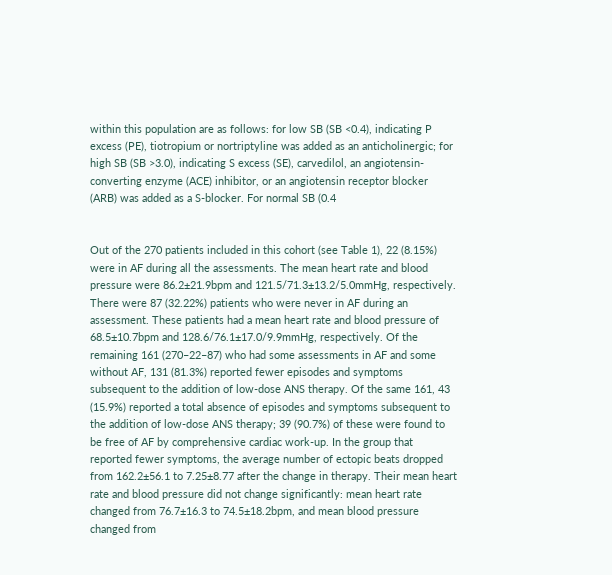within this population are as follows: for low SB (SB <0.4), indicating P excess (PE), tiotropium or nortriptyline was added as an anticholinergic; for high SB (SB >3.0), indicating S excess (SE), carvedilol, an angiotensin-converting enzyme (ACE) inhibitor, or an angiotensin receptor blocker (ARB) was added as a S-blocker. For normal SB (0.4


Out of the 270 patients included in this cohort (see Table 1), 22 (8.15%) were in AF during all the assessments. The mean heart rate and blood pressure were 86.2±21.9bpm and 121.5/71.3±13.2/5.0mmHg, respectively. There were 87 (32.22%) patients who were never in AF during an assessment. These patients had a mean heart rate and blood pressure of 68.5±10.7bpm and 128.6/76.1±17.0/9.9mmHg, respectively. Of the remaining 161 (270–22–87) who had some assessments in AF and some without AF, 131 (81.3%) reported fewer episodes and symptoms subsequent to the addition of low-dose ANS therapy. Of the same 161, 43 (15.9%) reported a total absence of episodes and symptoms subsequent to the addition of low-dose ANS therapy; 39 (90.7%) of these were found to be free of AF by comprehensive cardiac work-up. In the group that reported fewer symptoms, the average number of ectopic beats dropped from 162.2±56.1 to 7.25±8.77 after the change in therapy. Their mean heart rate and blood pressure did not change significantly: mean heart rate changed from 76.7±16.3 to 74.5±18.2bpm, and mean blood pressure changed from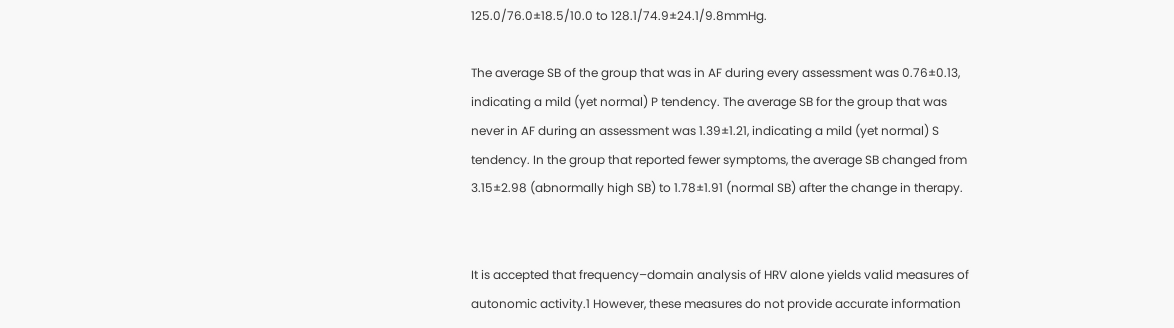125.0/76.0±18.5/10.0 to 128.1/74.9±24.1/9.8mmHg.

The average SB of the group that was in AF during every assessment was 0.76±0.13, indicating a mild (yet normal) P tendency. The average SB for the group that was never in AF during an assessment was 1.39±1.21, indicating a mild (yet normal) S tendency. In the group that reported fewer symptoms, the average SB changed from 3.15±2.98 (abnormally high SB) to 1.78±1.91 (normal SB) after the change in therapy.


It is accepted that frequency–domain analysis of HRV alone yields valid measures of autonomic activity.1 However, these measures do not provide accurate information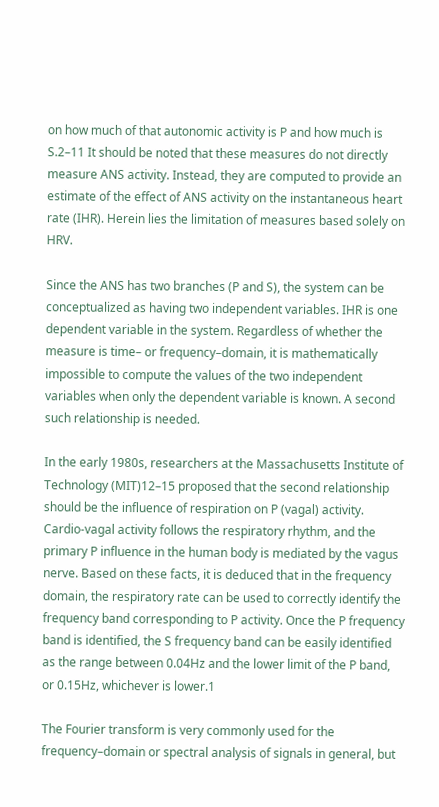on how much of that autonomic activity is P and how much is S.2–11 It should be noted that these measures do not directly measure ANS activity. Instead, they are computed to provide an estimate of the effect of ANS activity on the instantaneous heart rate (IHR). Herein lies the limitation of measures based solely on HRV.

Since the ANS has two branches (P and S), the system can be conceptualized as having two independent variables. IHR is one dependent variable in the system. Regardless of whether the measure is time– or frequency–domain, it is mathematically impossible to compute the values of the two independent variables when only the dependent variable is known. A second such relationship is needed.

In the early 1980s, researchers at the Massachusetts Institute of Technology (MIT)12–15 proposed that the second relationship should be the influence of respiration on P (vagal) activity. Cardio-vagal activity follows the respiratory rhythm, and the primary P influence in the human body is mediated by the vagus nerve. Based on these facts, it is deduced that in the frequency domain, the respiratory rate can be used to correctly identify the frequency band corresponding to P activity. Once the P frequency band is identified, the S frequency band can be easily identified as the range between 0.04Hz and the lower limit of the P band, or 0.15Hz, whichever is lower.1

The Fourier transform is very commonly used for the frequency–domain or spectral analysis of signals in general, but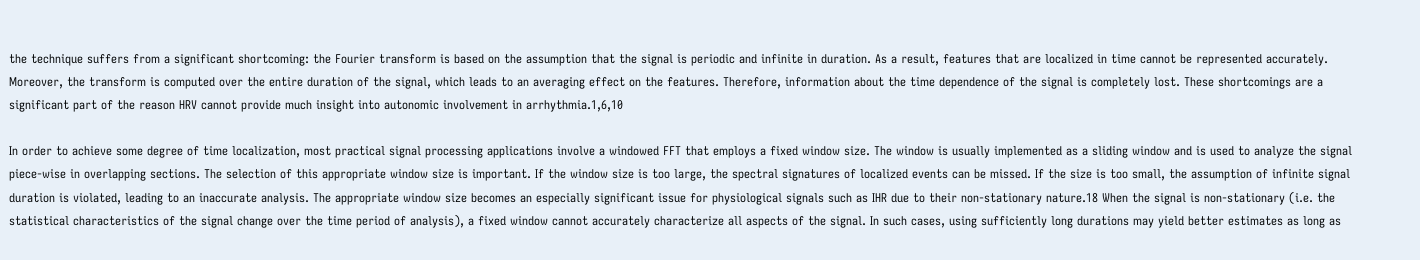the technique suffers from a significant shortcoming: the Fourier transform is based on the assumption that the signal is periodic and infinite in duration. As a result, features that are localized in time cannot be represented accurately. Moreover, the transform is computed over the entire duration of the signal, which leads to an averaging effect on the features. Therefore, information about the time dependence of the signal is completely lost. These shortcomings are a significant part of the reason HRV cannot provide much insight into autonomic involvement in arrhythmia.1,6,10

In order to achieve some degree of time localization, most practical signal processing applications involve a windowed FFT that employs a fixed window size. The window is usually implemented as a sliding window and is used to analyze the signal piece-wise in overlapping sections. The selection of this appropriate window size is important. If the window size is too large, the spectral signatures of localized events can be missed. If the size is too small, the assumption of infinite signal duration is violated, leading to an inaccurate analysis. The appropriate window size becomes an especially significant issue for physiological signals such as IHR due to their non-stationary nature.18 When the signal is non-stationary (i.e. the statistical characteristics of the signal change over the time period of analysis), a fixed window cannot accurately characterize all aspects of the signal. In such cases, using sufficiently long durations may yield better estimates as long as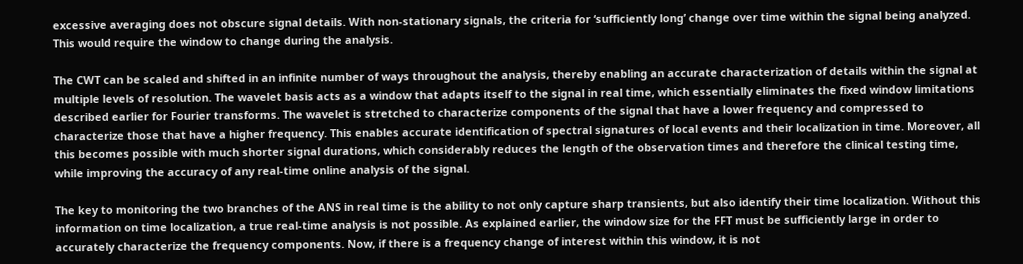excessive averaging does not obscure signal details. With non-stationary signals, the criteria for ‘sufficiently long’ change over time within the signal being analyzed. This would require the window to change during the analysis.

The CWT can be scaled and shifted in an infinite number of ways throughout the analysis, thereby enabling an accurate characterization of details within the signal at multiple levels of resolution. The wavelet basis acts as a window that adapts itself to the signal in real time, which essentially eliminates the fixed window limitations described earlier for Fourier transforms. The wavelet is stretched to characterize components of the signal that have a lower frequency and compressed to characterize those that have a higher frequency. This enables accurate identification of spectral signatures of local events and their localization in time. Moreover, all this becomes possible with much shorter signal durations, which considerably reduces the length of the observation times and therefore the clinical testing time, while improving the accuracy of any real-time online analysis of the signal.

The key to monitoring the two branches of the ANS in real time is the ability to not only capture sharp transients, but also identify their time localization. Without this information on time localization, a true real-time analysis is not possible. As explained earlier, the window size for the FFT must be sufficiently large in order to accurately characterize the frequency components. Now, if there is a frequency change of interest within this window, it is not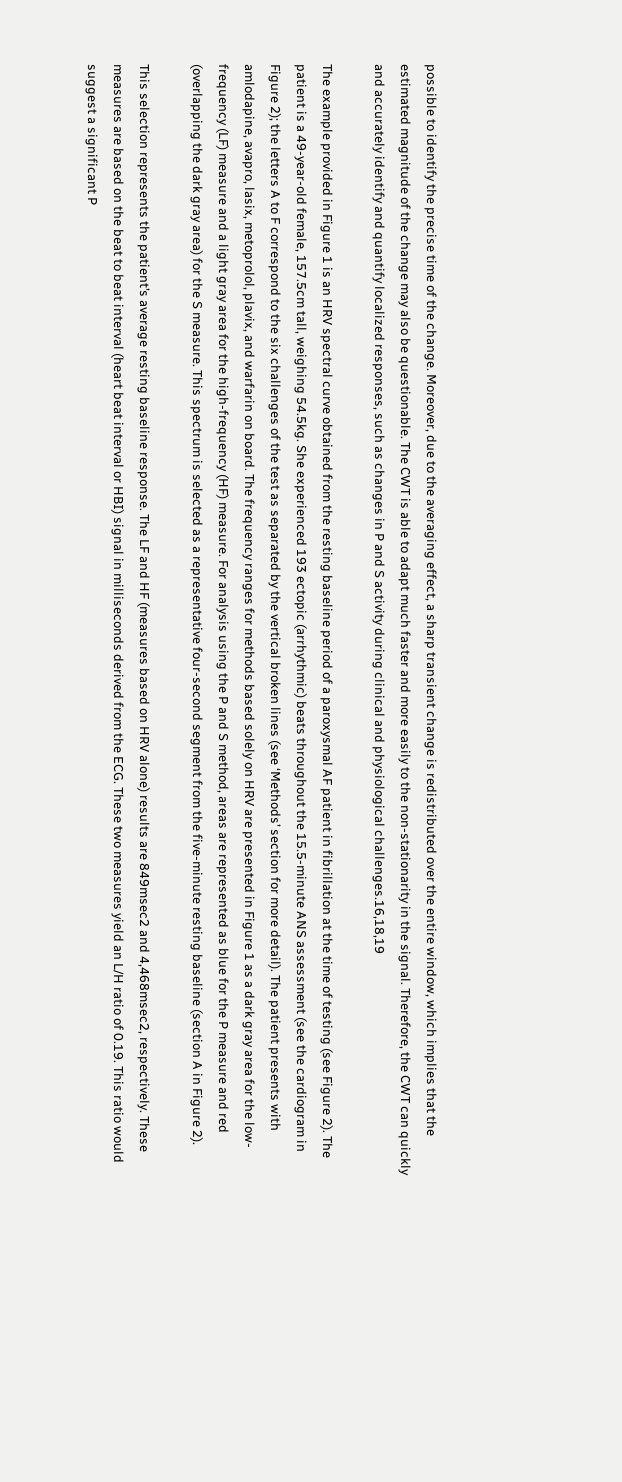possible to identify the precise time of the change. Moreover, due to the averaging effect, a sharp transient change is redistributed over the entire window, which implies that the estimated magnitude of the change may also be questionable. The CWT is able to adapt much faster and more easily to the non-stationarity in the signal. Therefore, the CWT can quickly and accurately identify and quantify localized responses, such as changes in P and S activity during clinical and physiological challenges.16,18,19

The example provided in Figure 1 is an HRV spectral curve obtained from the resting baseline period of a paroxysmal AF patient in fibrillation at the time of testing (see Figure 2). The patient is a 49-year-old female, 157.5cm tall, weighing 54.5kg. She experienced 193 ectopic (arrhythmic) beats throughout the 15.5-minute ANS assessment (see the cardiogram in Figure 2); the letters A to F correspond to the six challenges of the test as separated by the vertical broken lines (see ‘Methods’ section for more detail). The patient presents with amlodapine, avapro, lasix, metoprolol, plavix, and warfarin on board. The frequency ranges for methods based solely on HRV are presented in Figure 1 as a dark gray area for the low-frequency (LF) measure and a light gray area for the high-frequency (HF) measure. For analysis using the P and S method, areas are represented as blue for the P measure and red (overlapping the dark gray area) for the S measure. This spectrum is selected as a representative four-second segment from the five-minute resting baseline (section A in Figure 2).

This selection represents the patient’s average resting baseline response. The LF and HF (measures based on HRV alone) results are 849msec2 and 4,468msec2, respectively. These measures are based on the beat to beat interval (heart beat interval or HBI) signal in milliseconds derived from the ECG. These two measures yield an L/H ratio of 0.19. This ratio would suggest a significant P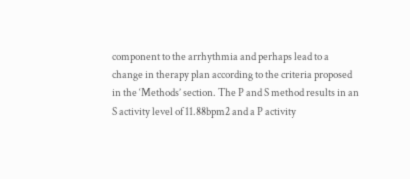component to the arrhythmia and perhaps lead to a change in therapy plan according to the criteria proposed in the ‘Methods’ section. The P and S method results in an S activity level of 11.88bpm2 and a P activity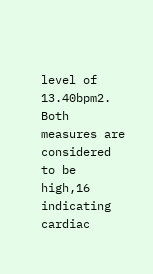level of 13.40bpm2. Both measures are considered to be high,16 indicating cardiac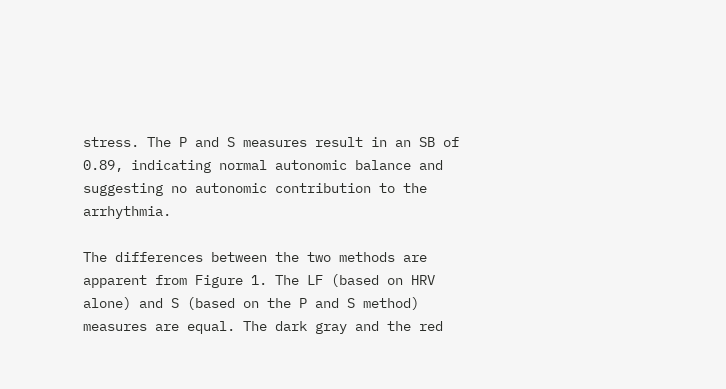stress. The P and S measures result in an SB of 0.89, indicating normal autonomic balance and suggesting no autonomic contribution to the arrhythmia.

The differences between the two methods are apparent from Figure 1. The LF (based on HRV alone) and S (based on the P and S method) measures are equal. The dark gray and the red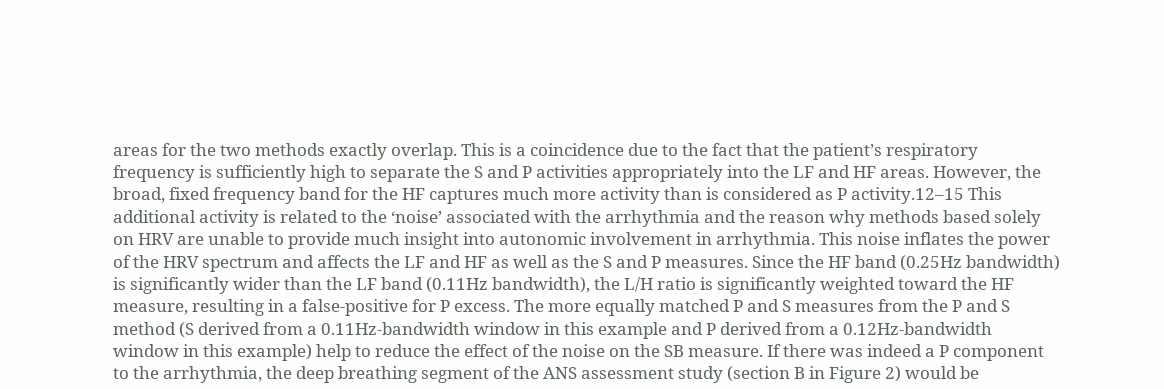areas for the two methods exactly overlap. This is a coincidence due to the fact that the patient’s respiratory frequency is sufficiently high to separate the S and P activities appropriately into the LF and HF areas. However, the broad, fixed frequency band for the HF captures much more activity than is considered as P activity.12–15 This additional activity is related to the ‘noise’ associated with the arrhythmia and the reason why methods based solely on HRV are unable to provide much insight into autonomic involvement in arrhythmia. This noise inflates the power of the HRV spectrum and affects the LF and HF as well as the S and P measures. Since the HF band (0.25Hz bandwidth) is significantly wider than the LF band (0.11Hz bandwidth), the L/H ratio is significantly weighted toward the HF measure, resulting in a false-positive for P excess. The more equally matched P and S measures from the P and S method (S derived from a 0.11Hz-bandwidth window in this example and P derived from a 0.12Hz-bandwidth window in this example) help to reduce the effect of the noise on the SB measure. If there was indeed a P component to the arrhythmia, the deep breathing segment of the ANS assessment study (section B in Figure 2) would be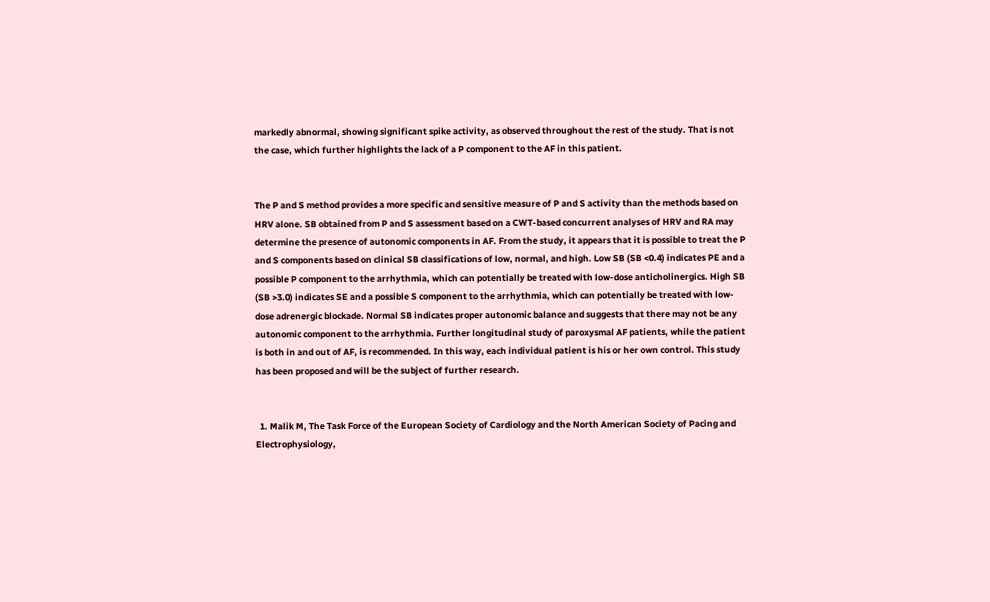markedly abnormal, showing significant spike activity, as observed throughout the rest of the study. That is not the case, which further highlights the lack of a P component to the AF in this patient.


The P and S method provides a more specific and sensitive measure of P and S activity than the methods based on HRV alone. SB obtained from P and S assessment based on a CWT-based concurrent analyses of HRV and RA may determine the presence of autonomic components in AF. From the study, it appears that it is possible to treat the P and S components based on clinical SB classifications of low, normal, and high. Low SB (SB <0.4) indicates PE and a possible P component to the arrhythmia, which can potentially be treated with low-dose anticholinergics. High SB (SB >3.0) indicates SE and a possible S component to the arrhythmia, which can potentially be treated with low-dose adrenergic blockade. Normal SB indicates proper autonomic balance and suggests that there may not be any autonomic component to the arrhythmia. Further longitudinal study of paroxysmal AF patients, while the patient is both in and out of AF, is recommended. In this way, each individual patient is his or her own control. This study has been proposed and will be the subject of further research.


  1. Malik M, The Task Force of the European Society of Cardiology and the North American Society of Pacing and Electrophysiology,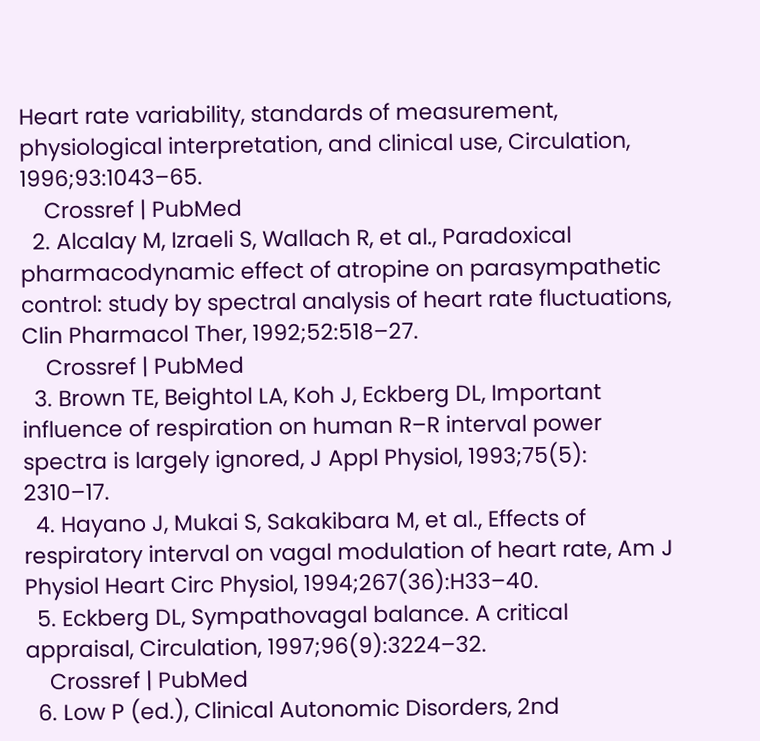Heart rate variability, standards of measurement, physiological interpretation, and clinical use, Circulation, 1996;93:1043–65.
    Crossref | PubMed
  2. Alcalay M, Izraeli S, Wallach R, et al., Paradoxical pharmacodynamic effect of atropine on parasympathetic control: study by spectral analysis of heart rate fluctuations, Clin Pharmacol Ther, 1992;52:518–27.
    Crossref | PubMed
  3. Brown TE, Beightol LA, Koh J, Eckberg DL, Important influence of respiration on human R–R interval power spectra is largely ignored, J Appl Physiol, 1993;75(5): 2310–17.
  4. Hayano J, Mukai S, Sakakibara M, et al., Effects of respiratory interval on vagal modulation of heart rate, Am J Physiol Heart Circ Physiol, 1994;267(36):H33–40.
  5. Eckberg DL, Sympathovagal balance. A critical appraisal, Circulation, 1997;96(9):3224–32.
    Crossref | PubMed
  6. Low P (ed.), Clinical Autonomic Disorders, 2nd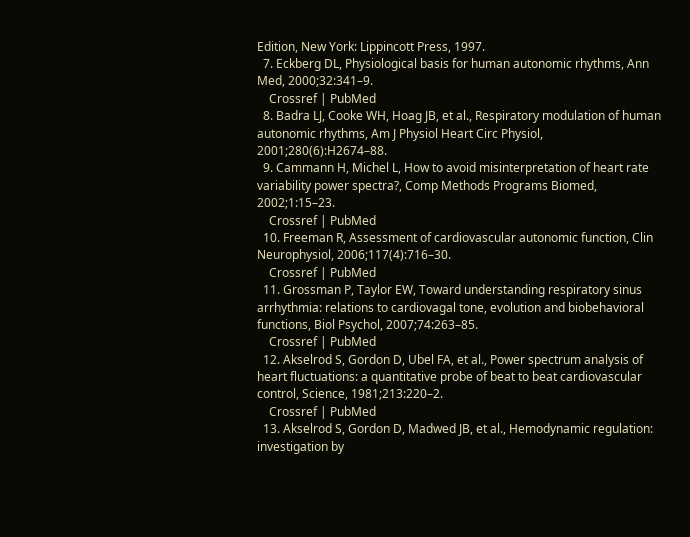Edition, New York: Lippincott Press, 1997.
  7. Eckberg DL, Physiological basis for human autonomic rhythms, Ann Med, 2000;32:341–9.
    Crossref | PubMed
  8. Badra LJ, Cooke WH, Hoag JB, et al., Respiratory modulation of human autonomic rhythms, Am J Physiol Heart Circ Physiol, 2001;280(6):H2674–88.
  9. Cammann H, Michel L, How to avoid misinterpretation of heart rate variability power spectra?, Comp Methods Programs Biomed, 2002;1:15–23.
    Crossref | PubMed
  10. Freeman R, Assessment of cardiovascular autonomic function, Clin Neurophysiol, 2006;117(4):716–30.
    Crossref | PubMed
  11. Grossman P, Taylor EW, Toward understanding respiratory sinus arrhythmia: relations to cardiovagal tone, evolution and biobehavioral functions, Biol Psychol, 2007;74:263–85.
    Crossref | PubMed
  12. Akselrod S, Gordon D, Ubel FA, et al., Power spectrum analysis of heart fluctuations: a quantitative probe of beat to beat cardiovascular control, Science, 1981;213:220–2.
    Crossref | PubMed
  13. Akselrod S, Gordon D, Madwed JB, et al., Hemodynamic regulation: investigation by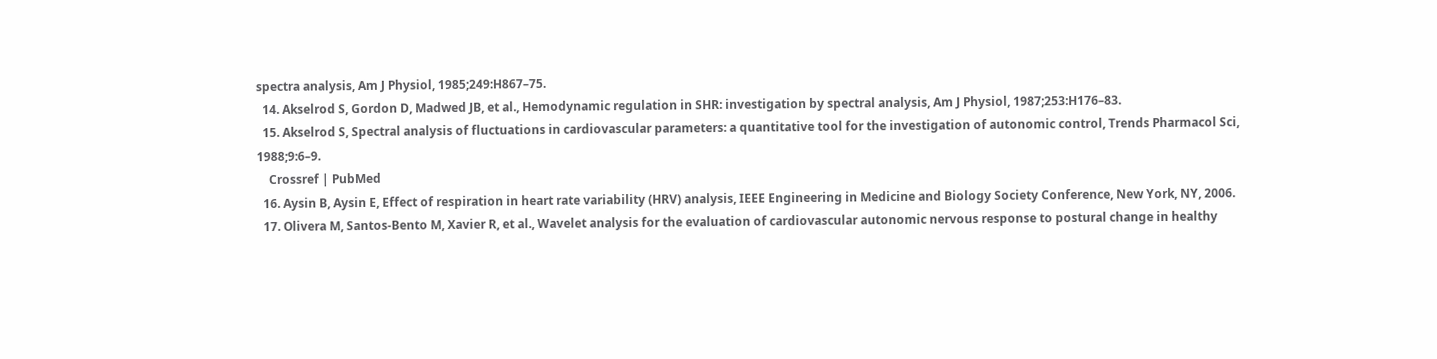spectra analysis, Am J Physiol, 1985;249:H867–75.
  14. Akselrod S, Gordon D, Madwed JB, et al., Hemodynamic regulation in SHR: investigation by spectral analysis, Am J Physiol, 1987;253:H176–83.
  15. Akselrod S, Spectral analysis of fluctuations in cardiovascular parameters: a quantitative tool for the investigation of autonomic control, Trends Pharmacol Sci, 1988;9:6–9.
    Crossref | PubMed
  16. Aysin B, Aysin E, Effect of respiration in heart rate variability (HRV) analysis, IEEE Engineering in Medicine and Biology Society Conference, New York, NY, 2006.
  17. Olivera M, Santos-Bento M, Xavier R, et al., Wavelet analysis for the evaluation of cardiovascular autonomic nervous response to postural change in healthy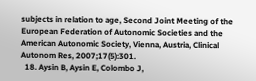subjects in relation to age, Second Joint Meeting of the European Federation of Autonomic Societies and the American Autonomic Society, Vienna, Austria, Clinical Autonom Res, 2007;17(5):301.
  18. Aysin B, Aysin E, Colombo J,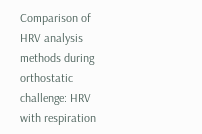Comparison of HRV analysis methods during orthostatic challenge: HRV with respiration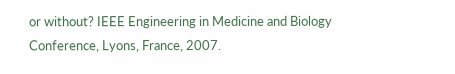or without? IEEE Engineering in Medicine and Biology Conference, Lyons, France, 2007.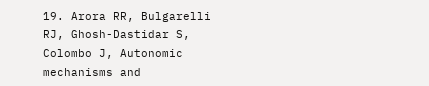19. Arora RR, Bulgarelli RJ, Ghosh-Dastidar S, Colombo J, Autonomic mechanisms and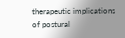therapeutic implications of postural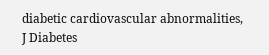diabetic cardiovascular abnormalities, J Diabetes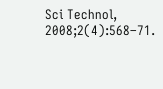Sci Technol, 2008;2(4):568–71.